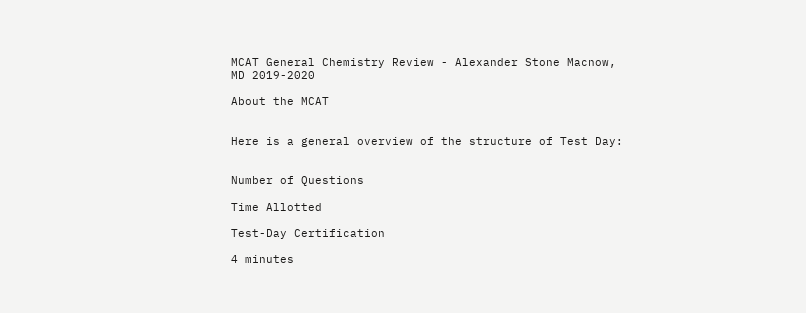MCAT General Chemistry Review - Alexander Stone Macnow, MD 2019-2020

About the MCAT


Here is a general overview of the structure of Test Day:


Number of Questions

Time Allotted

Test-Day Certification

4 minutes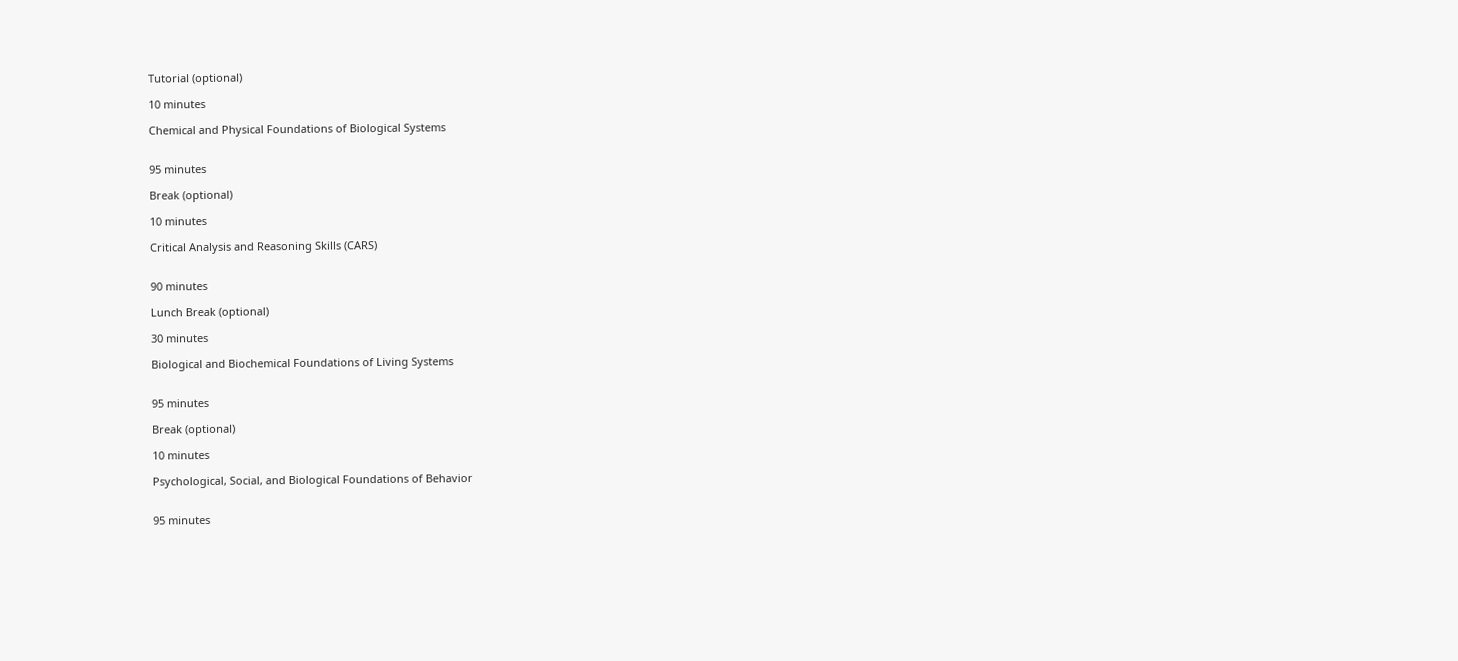Tutorial (optional)

10 minutes

Chemical and Physical Foundations of Biological Systems


95 minutes

Break (optional)

10 minutes

Critical Analysis and Reasoning Skills (CARS)


90 minutes

Lunch Break (optional)

30 minutes

Biological and Biochemical Foundations of Living Systems


95 minutes

Break (optional)

10 minutes

Psychological, Social, and Biological Foundations of Behavior


95 minutes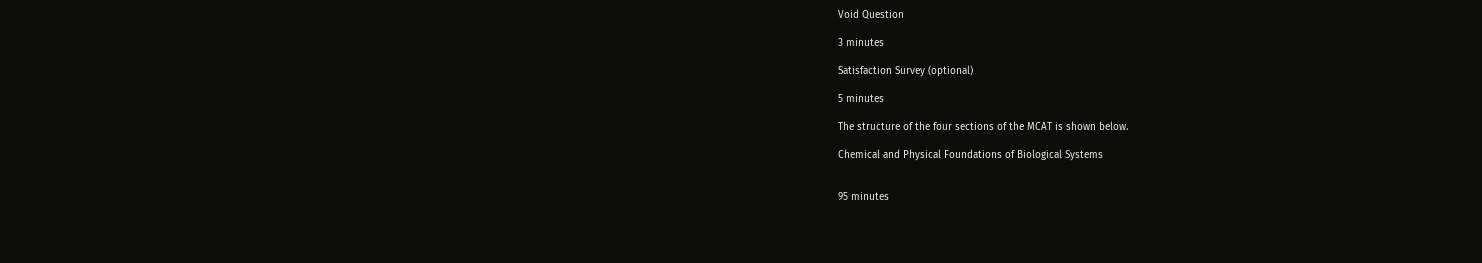Void Question

3 minutes

Satisfaction Survey (optional)

5 minutes

The structure of the four sections of the MCAT is shown below.

Chemical and Physical Foundations of Biological Systems


95 minutes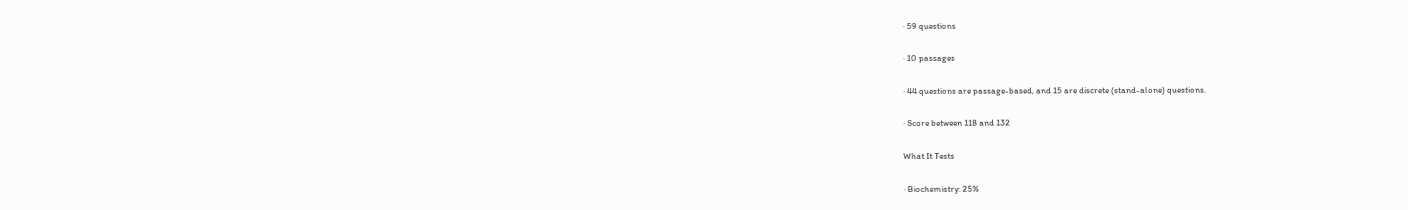· 59 questions

· 10 passages

· 44 questions are passage-based, and 15 are discrete (stand-alone) questions.

· Score between 118 and 132

What It Tests

· Biochemistry: 25%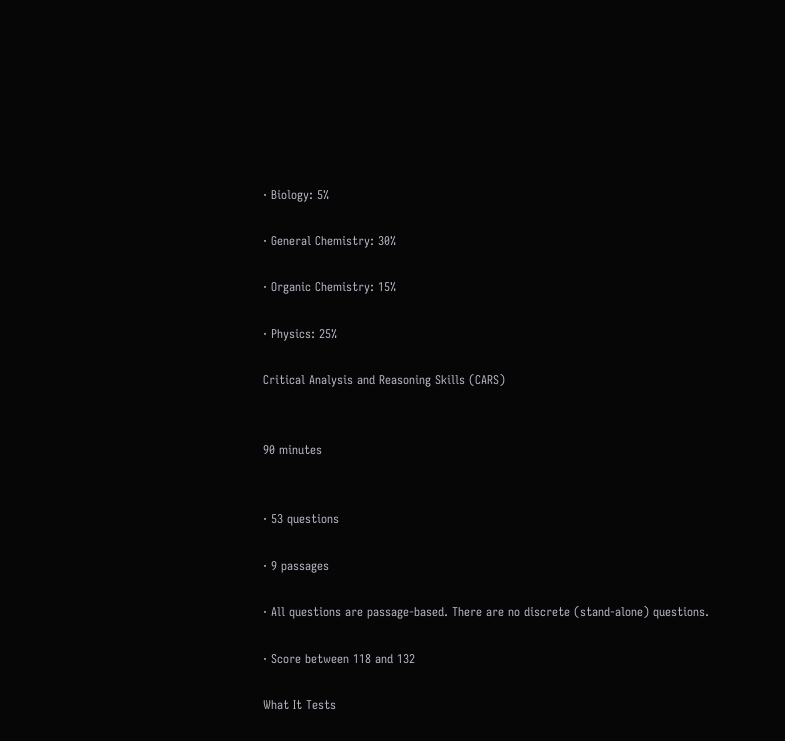· Biology: 5%

· General Chemistry: 30%

· Organic Chemistry: 15%

· Physics: 25%

Critical Analysis and Reasoning Skills (CARS)


90 minutes


· 53 questions

· 9 passages

· All questions are passage-based. There are no discrete (stand-alone) questions.

· Score between 118 and 132

What It Tests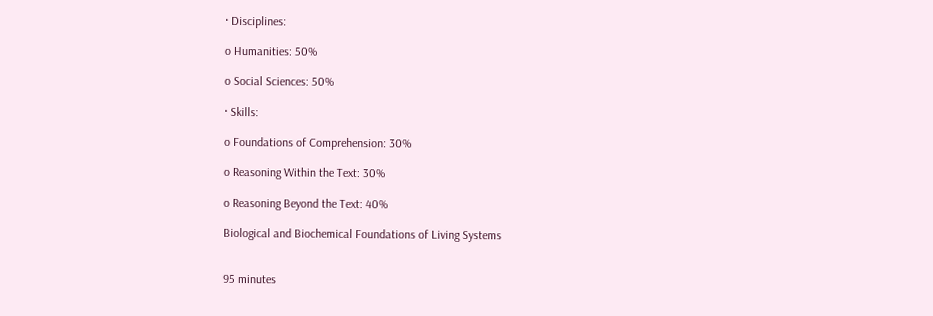· Disciplines:

o Humanities: 50%

o Social Sciences: 50%

· Skills:

o Foundations of Comprehension: 30%

o Reasoning Within the Text: 30%

o Reasoning Beyond the Text: 40%

Biological and Biochemical Foundations of Living Systems


95 minutes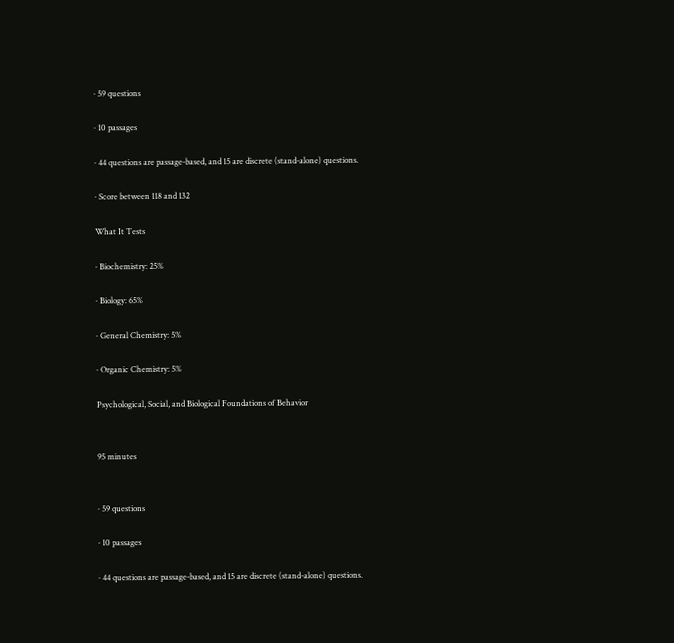· 59 questions

· 10 passages

· 44 questions are passage-based, and 15 are discrete (stand-alone) questions.

· Score between 118 and 132

What It Tests

· Biochemistry: 25%

· Biology: 65%

· General Chemistry: 5%

· Organic Chemistry: 5%

Psychological, Social, and Biological Foundations of Behavior


95 minutes


· 59 questions

· 10 passages

· 44 questions are passage-based, and 15 are discrete (stand-alone) questions.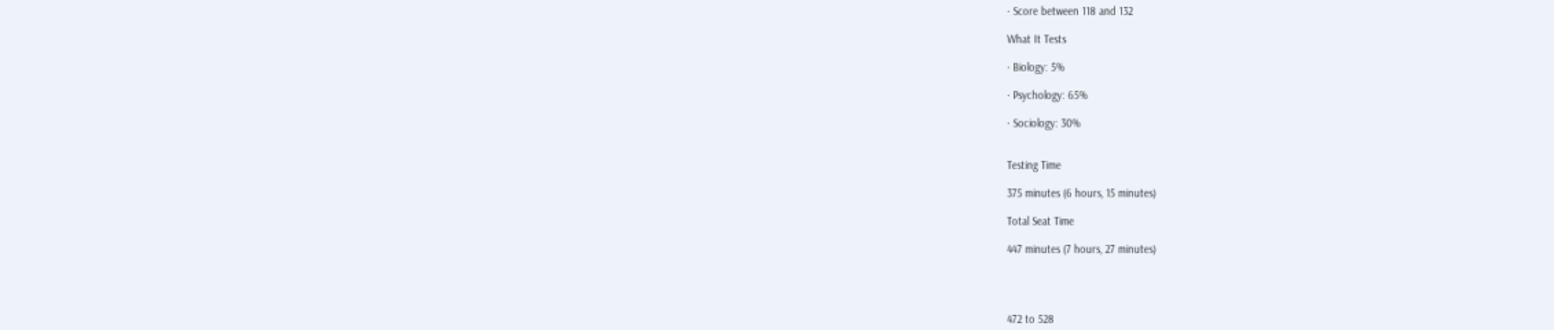· Score between 118 and 132

What It Tests

· Biology: 5%

· Psychology: 65%

· Sociology: 30%


Testing Time

375 minutes (6 hours, 15 minutes)

Total Seat Time

447 minutes (7 hours, 27 minutes)




472 to 528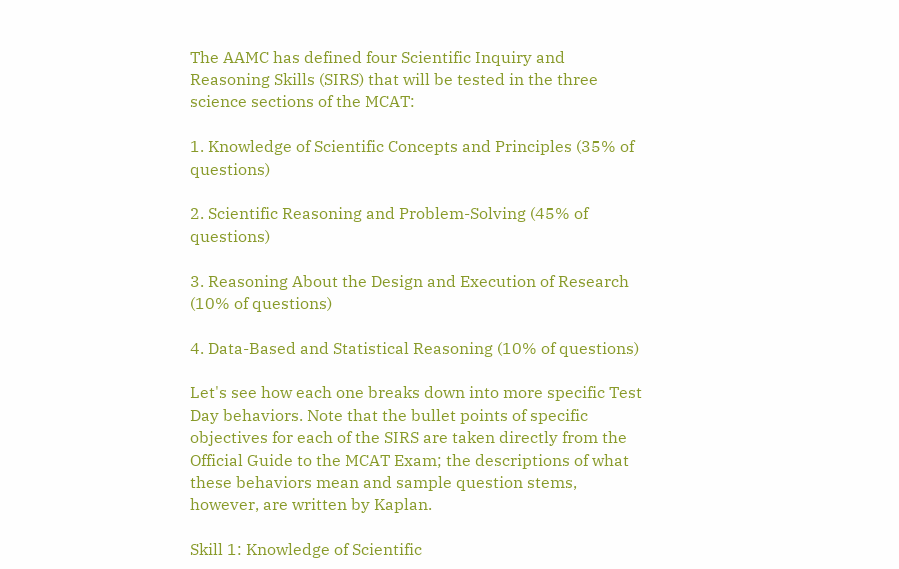The AAMC has defined four Scientific Inquiry and Reasoning Skills (SIRS) that will be tested in the three science sections of the MCAT:

1. Knowledge of Scientific Concepts and Principles (35% of questions)

2. Scientific Reasoning and Problem-Solving (45% of questions)

3. Reasoning About the Design and Execution of Research (10% of questions)

4. Data-Based and Statistical Reasoning (10% of questions)

Let's see how each one breaks down into more specific Test Day behaviors. Note that the bullet points of specific objectives for each of the SIRS are taken directly from the Official Guide to the MCAT Exam; the descriptions of what these behaviors mean and sample question stems, however, are written by Kaplan.

Skill 1: Knowledge of Scientific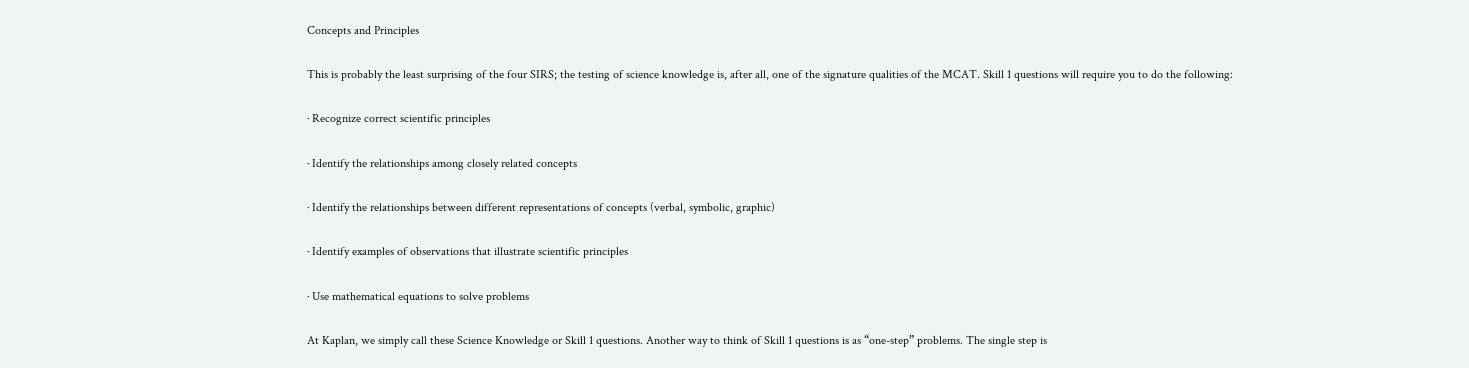Concepts and Principles

This is probably the least surprising of the four SIRS; the testing of science knowledge is, after all, one of the signature qualities of the MCAT. Skill 1 questions will require you to do the following:

· Recognize correct scientific principles

· Identify the relationships among closely related concepts

· Identify the relationships between different representations of concepts (verbal, symbolic, graphic)

· Identify examples of observations that illustrate scientific principles

· Use mathematical equations to solve problems

At Kaplan, we simply call these Science Knowledge or Skill 1 questions. Another way to think of Skill 1 questions is as “one-step” problems. The single step is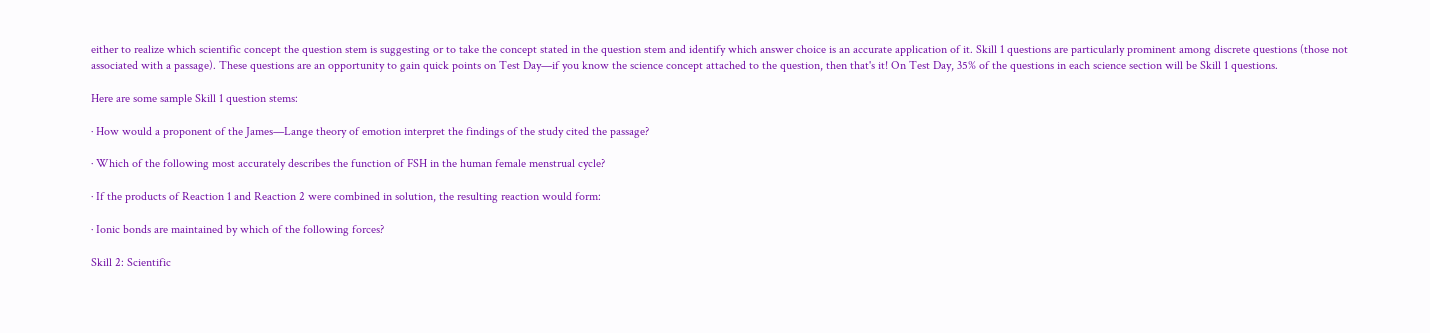either to realize which scientific concept the question stem is suggesting or to take the concept stated in the question stem and identify which answer choice is an accurate application of it. Skill 1 questions are particularly prominent among discrete questions (those not associated with a passage). These questions are an opportunity to gain quick points on Test Day—if you know the science concept attached to the question, then that's it! On Test Day, 35% of the questions in each science section will be Skill 1 questions.

Here are some sample Skill 1 question stems:

· How would a proponent of the James—Lange theory of emotion interpret the findings of the study cited the passage?

· Which of the following most accurately describes the function of FSH in the human female menstrual cycle?

· If the products of Reaction 1 and Reaction 2 were combined in solution, the resulting reaction would form:

· Ionic bonds are maintained by which of the following forces?

Skill 2: Scientific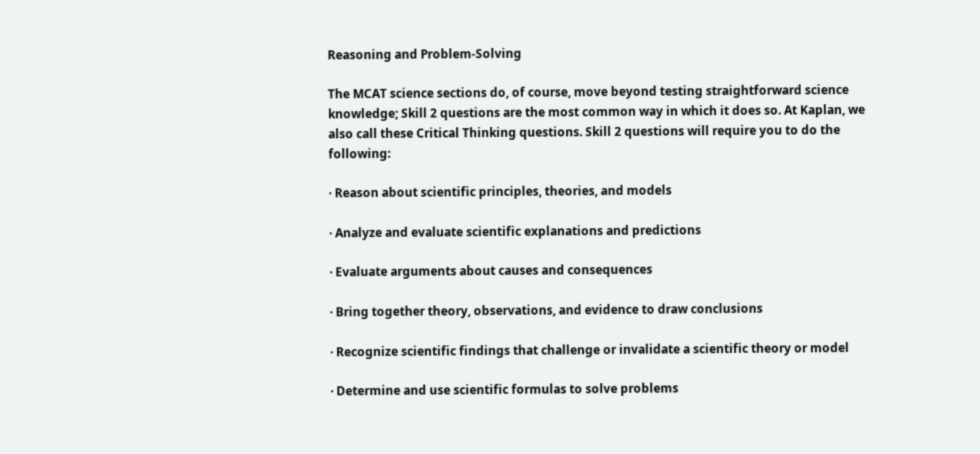Reasoning and Problem-Solving

The MCAT science sections do, of course, move beyond testing straightforward science knowledge; Skill 2 questions are the most common way in which it does so. At Kaplan, we also call these Critical Thinking questions. Skill 2 questions will require you to do the following:

· Reason about scientific principles, theories, and models

· Analyze and evaluate scientific explanations and predictions

· Evaluate arguments about causes and consequences

· Bring together theory, observations, and evidence to draw conclusions

· Recognize scientific findings that challenge or invalidate a scientific theory or model

· Determine and use scientific formulas to solve problems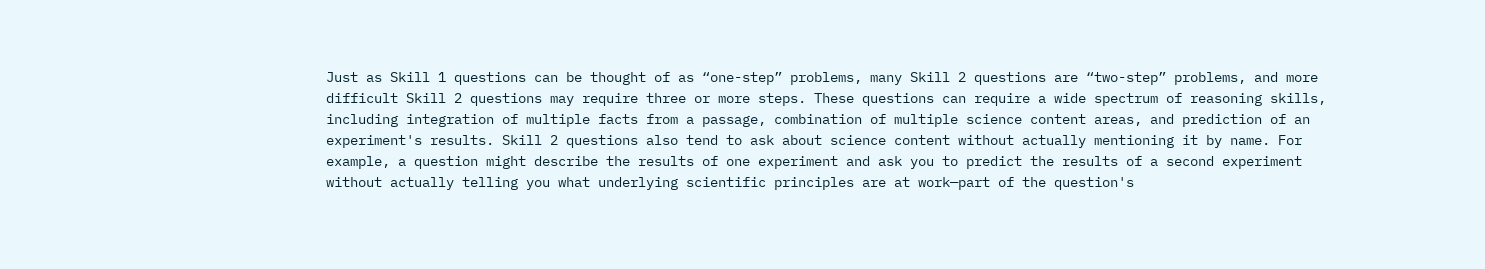Just as Skill 1 questions can be thought of as “one-step” problems, many Skill 2 questions are “two-step” problems, and more difficult Skill 2 questions may require three or more steps. These questions can require a wide spectrum of reasoning skills, including integration of multiple facts from a passage, combination of multiple science content areas, and prediction of an experiment's results. Skill 2 questions also tend to ask about science content without actually mentioning it by name. For example, a question might describe the results of one experiment and ask you to predict the results of a second experiment without actually telling you what underlying scientific principles are at work—part of the question's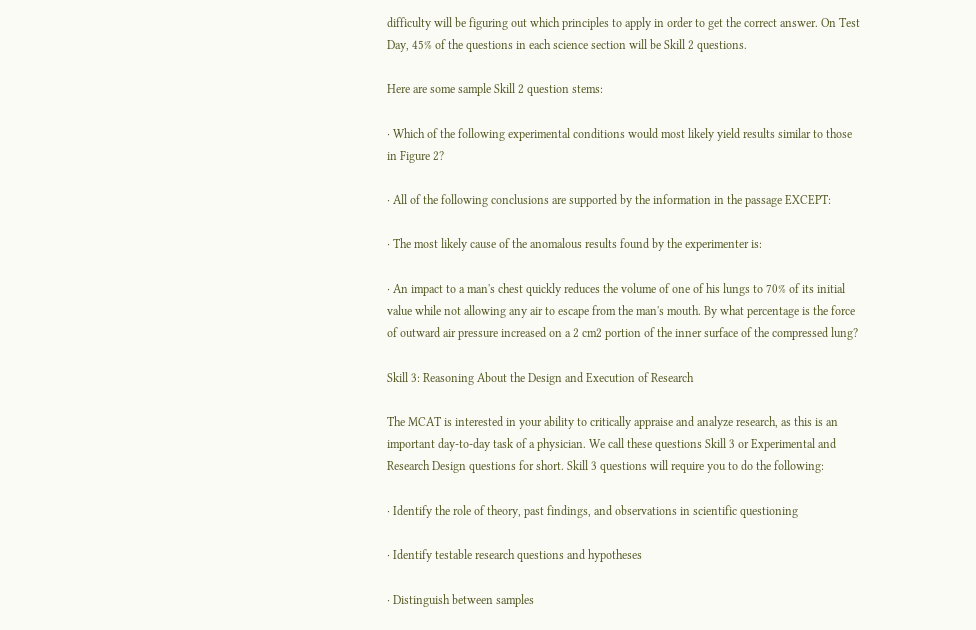difficulty will be figuring out which principles to apply in order to get the correct answer. On Test Day, 45% of the questions in each science section will be Skill 2 questions.

Here are some sample Skill 2 question stems:

· Which of the following experimental conditions would most likely yield results similar to those in Figure 2?

· All of the following conclusions are supported by the information in the passage EXCEPT:

· The most likely cause of the anomalous results found by the experimenter is:

· An impact to a man's chest quickly reduces the volume of one of his lungs to 70% of its initial value while not allowing any air to escape from the man's mouth. By what percentage is the force of outward air pressure increased on a 2 cm2 portion of the inner surface of the compressed lung?

Skill 3: Reasoning About the Design and Execution of Research

The MCAT is interested in your ability to critically appraise and analyze research, as this is an important day-to-day task of a physician. We call these questions Skill 3 or Experimental and Research Design questions for short. Skill 3 questions will require you to do the following:

· Identify the role of theory, past findings, and observations in scientific questioning

· Identify testable research questions and hypotheses

· Distinguish between samples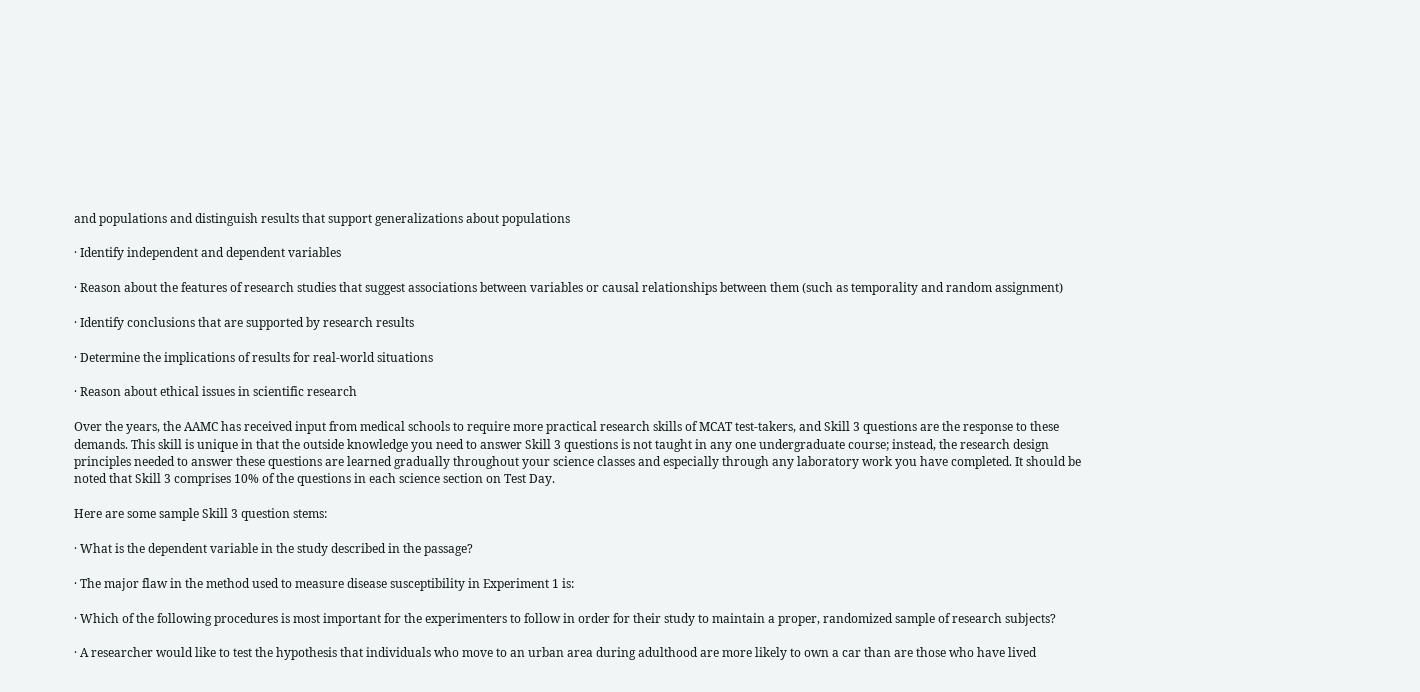and populations and distinguish results that support generalizations about populations

· Identify independent and dependent variables

· Reason about the features of research studies that suggest associations between variables or causal relationships between them (such as temporality and random assignment)

· Identify conclusions that are supported by research results

· Determine the implications of results for real-world situations

· Reason about ethical issues in scientific research

Over the years, the AAMC has received input from medical schools to require more practical research skills of MCAT test-takers, and Skill 3 questions are the response to these demands. This skill is unique in that the outside knowledge you need to answer Skill 3 questions is not taught in any one undergraduate course; instead, the research design principles needed to answer these questions are learned gradually throughout your science classes and especially through any laboratory work you have completed. It should be noted that Skill 3 comprises 10% of the questions in each science section on Test Day.

Here are some sample Skill 3 question stems:

· What is the dependent variable in the study described in the passage?

· The major flaw in the method used to measure disease susceptibility in Experiment 1 is:

· Which of the following procedures is most important for the experimenters to follow in order for their study to maintain a proper, randomized sample of research subjects?

· A researcher would like to test the hypothesis that individuals who move to an urban area during adulthood are more likely to own a car than are those who have lived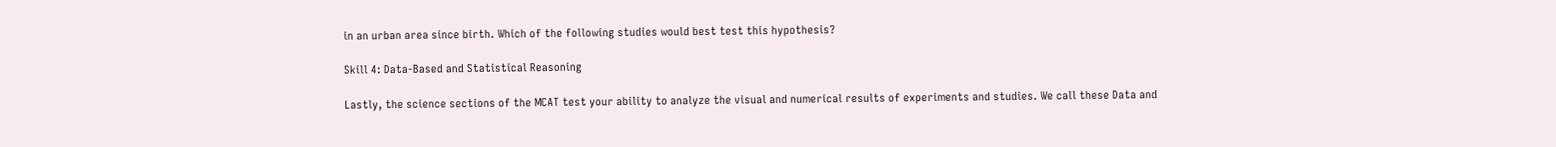in an urban area since birth. Which of the following studies would best test this hypothesis?

Skill 4: Data-Based and Statistical Reasoning

Lastly, the science sections of the MCAT test your ability to analyze the visual and numerical results of experiments and studies. We call these Data and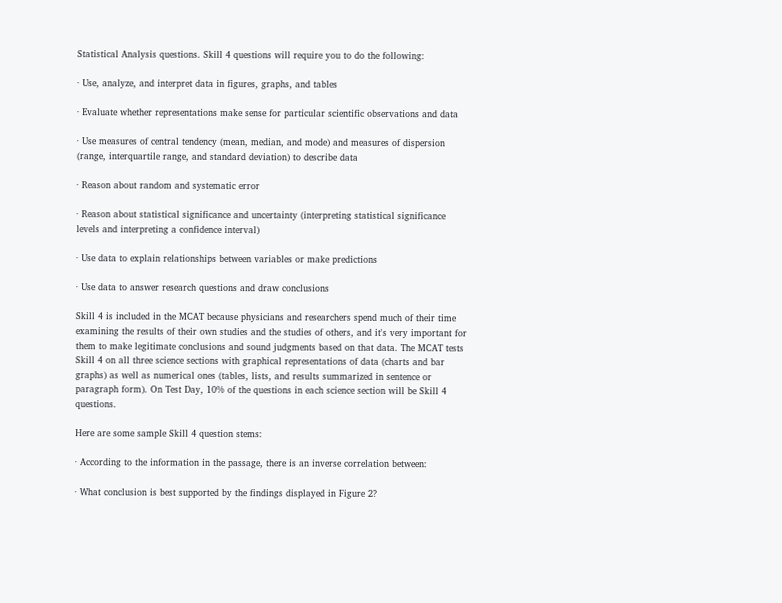Statistical Analysis questions. Skill 4 questions will require you to do the following:

· Use, analyze, and interpret data in figures, graphs, and tables

· Evaluate whether representations make sense for particular scientific observations and data

· Use measures of central tendency (mean, median, and mode) and measures of dispersion (range, interquartile range, and standard deviation) to describe data

· Reason about random and systematic error

· Reason about statistical significance and uncertainty (interpreting statistical significance levels and interpreting a confidence interval)

· Use data to explain relationships between variables or make predictions

· Use data to answer research questions and draw conclusions

Skill 4 is included in the MCAT because physicians and researchers spend much of their time examining the results of their own studies and the studies of others, and it's very important for them to make legitimate conclusions and sound judgments based on that data. The MCAT tests Skill 4 on all three science sections with graphical representations of data (charts and bar graphs) as well as numerical ones (tables, lists, and results summarized in sentence or paragraph form). On Test Day, 10% of the questions in each science section will be Skill 4 questions.

Here are some sample Skill 4 question stems:

· According to the information in the passage, there is an inverse correlation between:

· What conclusion is best supported by the findings displayed in Figure 2?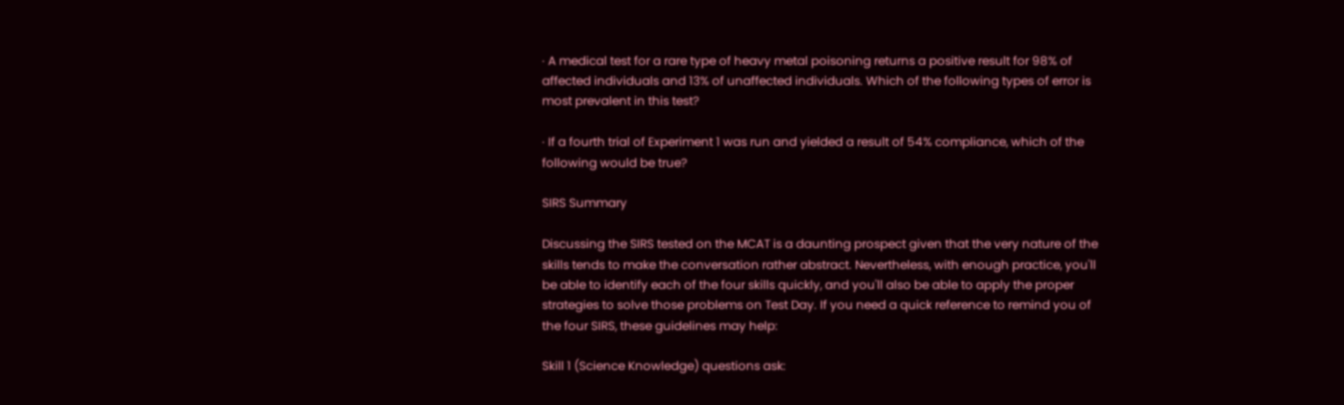· A medical test for a rare type of heavy metal poisoning returns a positive result for 98% of affected individuals and 13% of unaffected individuals. Which of the following types of error is most prevalent in this test?

· If a fourth trial of Experiment 1 was run and yielded a result of 54% compliance, which of the following would be true?

SIRS Summary

Discussing the SIRS tested on the MCAT is a daunting prospect given that the very nature of the skills tends to make the conversation rather abstract. Nevertheless, with enough practice, you'll be able to identify each of the four skills quickly, and you'll also be able to apply the proper strategies to solve those problems on Test Day. If you need a quick reference to remind you of the four SIRS, these guidelines may help:

Skill 1 (Science Knowledge) questions ask: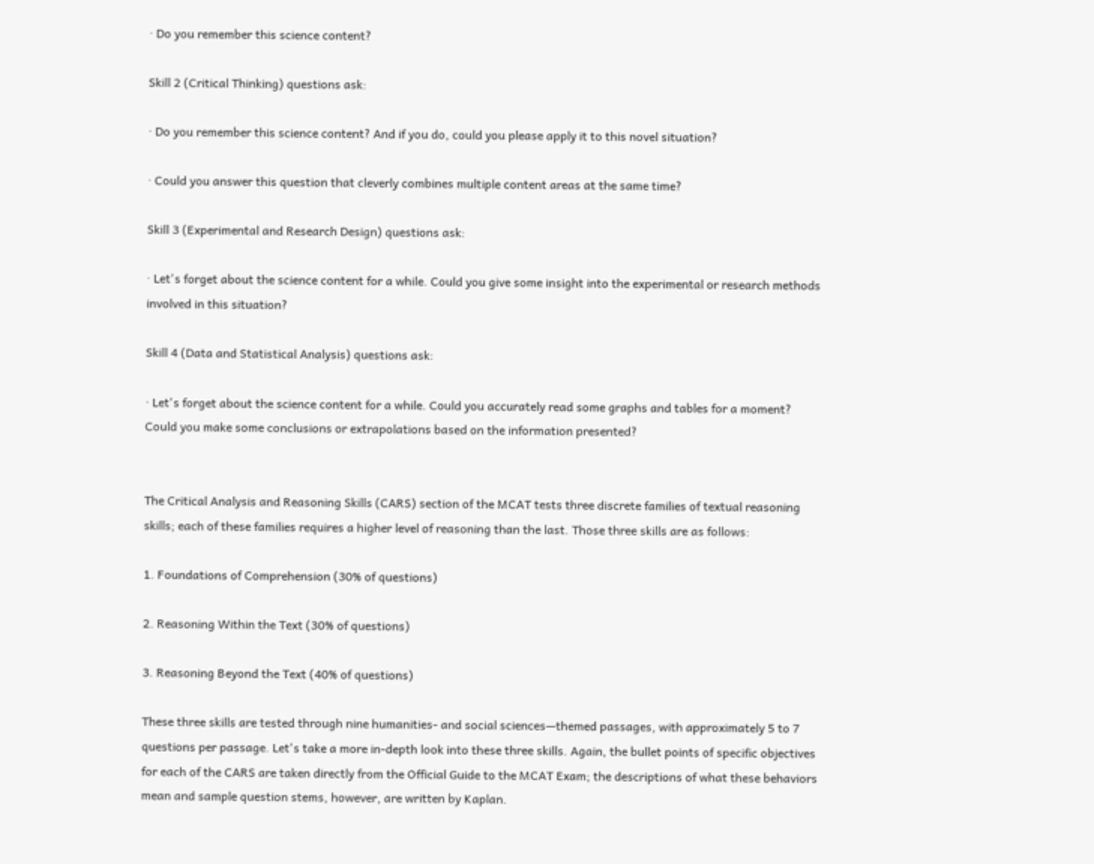· Do you remember this science content?

Skill 2 (Critical Thinking) questions ask:

· Do you remember this science content? And if you do, could you please apply it to this novel situation?

· Could you answer this question that cleverly combines multiple content areas at the same time?

Skill 3 (Experimental and Research Design) questions ask:

· Let's forget about the science content for a while. Could you give some insight into the experimental or research methods involved in this situation?

Skill 4 (Data and Statistical Analysis) questions ask:

· Let's forget about the science content for a while. Could you accurately read some graphs and tables for a moment? Could you make some conclusions or extrapolations based on the information presented?


The Critical Analysis and Reasoning Skills (CARS) section of the MCAT tests three discrete families of textual reasoning skills; each of these families requires a higher level of reasoning than the last. Those three skills are as follows:

1. Foundations of Comprehension (30% of questions)

2. Reasoning Within the Text (30% of questions)

3. Reasoning Beyond the Text (40% of questions)

These three skills are tested through nine humanities- and social sciences—themed passages, with approximately 5 to 7 questions per passage. Let's take a more in-depth look into these three skills. Again, the bullet points of specific objectives for each of the CARS are taken directly from the Official Guide to the MCAT Exam; the descriptions of what these behaviors mean and sample question stems, however, are written by Kaplan.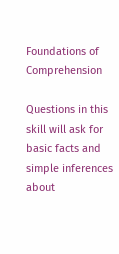Foundations of Comprehension

Questions in this skill will ask for basic facts and simple inferences about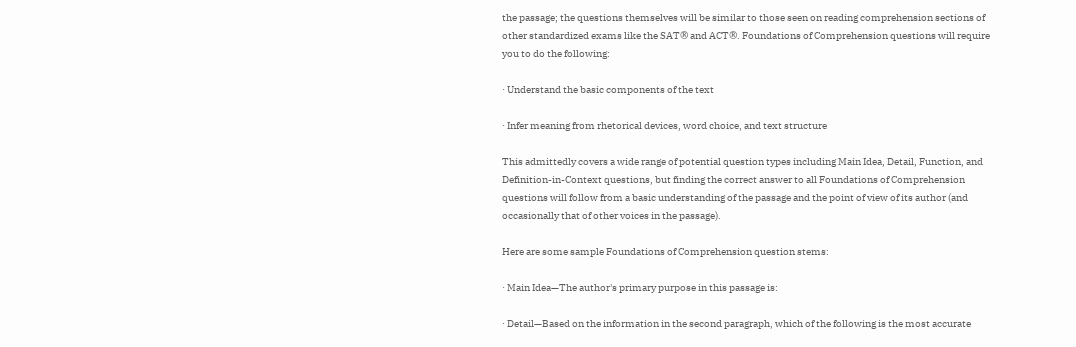the passage; the questions themselves will be similar to those seen on reading comprehension sections of other standardized exams like the SAT® and ACT®. Foundations of Comprehension questions will require you to do the following:

· Understand the basic components of the text

· Infer meaning from rhetorical devices, word choice, and text structure

This admittedly covers a wide range of potential question types including Main Idea, Detail, Function, and Definition-in-Context questions, but finding the correct answer to all Foundations of Comprehension questions will follow from a basic understanding of the passage and the point of view of its author (and occasionally that of other voices in the passage).

Here are some sample Foundations of Comprehension question stems:

· Main Idea—The author's primary purpose in this passage is:

· Detail—Based on the information in the second paragraph, which of the following is the most accurate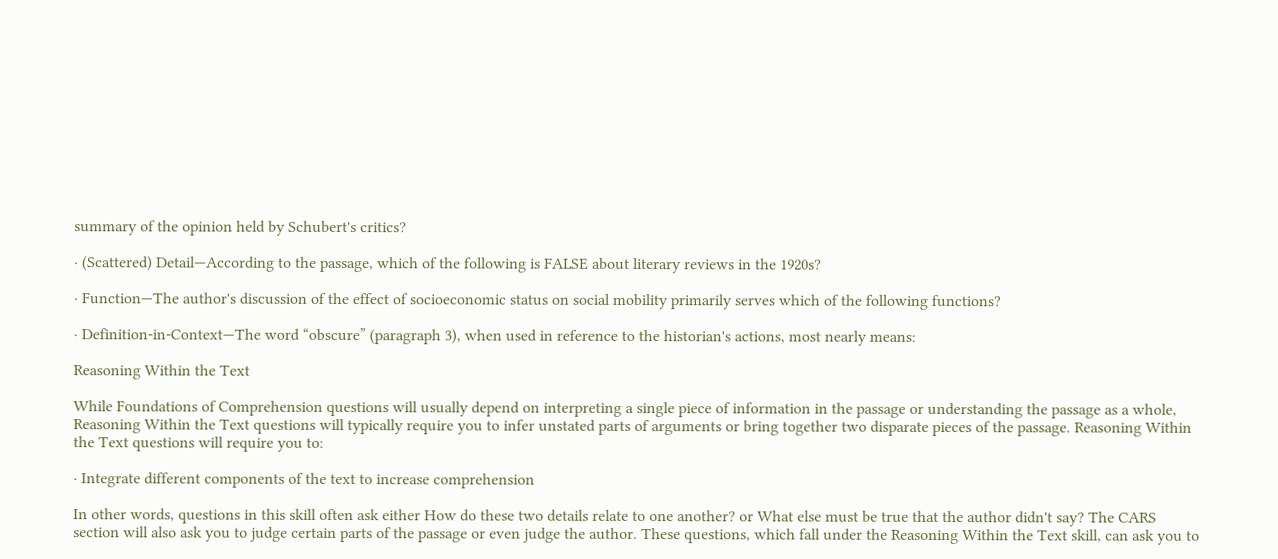summary of the opinion held by Schubert's critics?

· (Scattered) Detail—According to the passage, which of the following is FALSE about literary reviews in the 1920s?

· Function—The author's discussion of the effect of socioeconomic status on social mobility primarily serves which of the following functions?

· Definition-in-Context—The word “obscure” (paragraph 3), when used in reference to the historian's actions, most nearly means:

Reasoning Within the Text

While Foundations of Comprehension questions will usually depend on interpreting a single piece of information in the passage or understanding the passage as a whole, Reasoning Within the Text questions will typically require you to infer unstated parts of arguments or bring together two disparate pieces of the passage. Reasoning Within the Text questions will require you to:

· Integrate different components of the text to increase comprehension

In other words, questions in this skill often ask either How do these two details relate to one another? or What else must be true that the author didn't say? The CARS section will also ask you to judge certain parts of the passage or even judge the author. These questions, which fall under the Reasoning Within the Text skill, can ask you to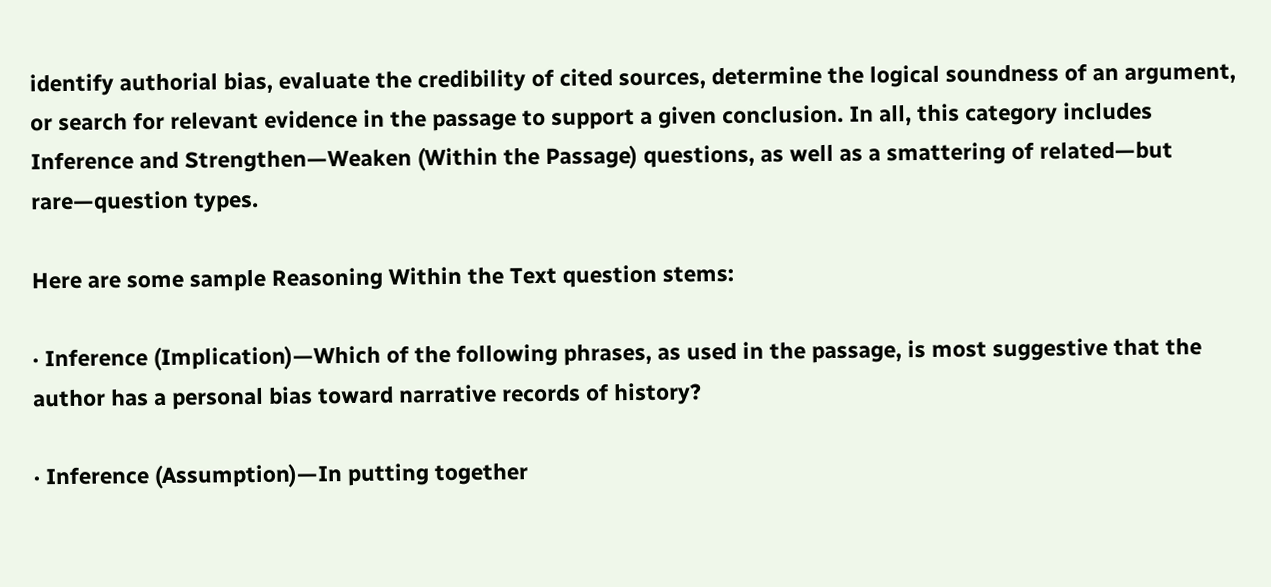identify authorial bias, evaluate the credibility of cited sources, determine the logical soundness of an argument, or search for relevant evidence in the passage to support a given conclusion. In all, this category includes Inference and Strengthen—Weaken (Within the Passage) questions, as well as a smattering of related—but rare—question types.

Here are some sample Reasoning Within the Text question stems:

· Inference (Implication)—Which of the following phrases, as used in the passage, is most suggestive that the author has a personal bias toward narrative records of history?

· Inference (Assumption)—In putting together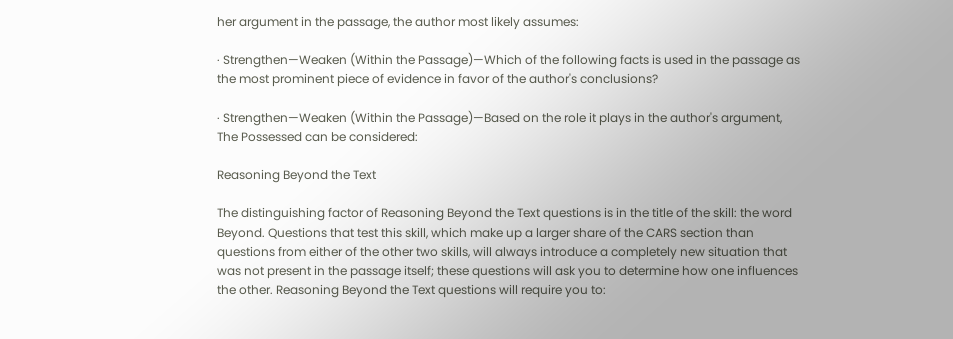her argument in the passage, the author most likely assumes:

· Strengthen—Weaken (Within the Passage)—Which of the following facts is used in the passage as the most prominent piece of evidence in favor of the author's conclusions?

· Strengthen—Weaken (Within the Passage)—Based on the role it plays in the author's argument, The Possessed can be considered:

Reasoning Beyond the Text

The distinguishing factor of Reasoning Beyond the Text questions is in the title of the skill: the word Beyond. Questions that test this skill, which make up a larger share of the CARS section than questions from either of the other two skills, will always introduce a completely new situation that was not present in the passage itself; these questions will ask you to determine how one influences the other. Reasoning Beyond the Text questions will require you to: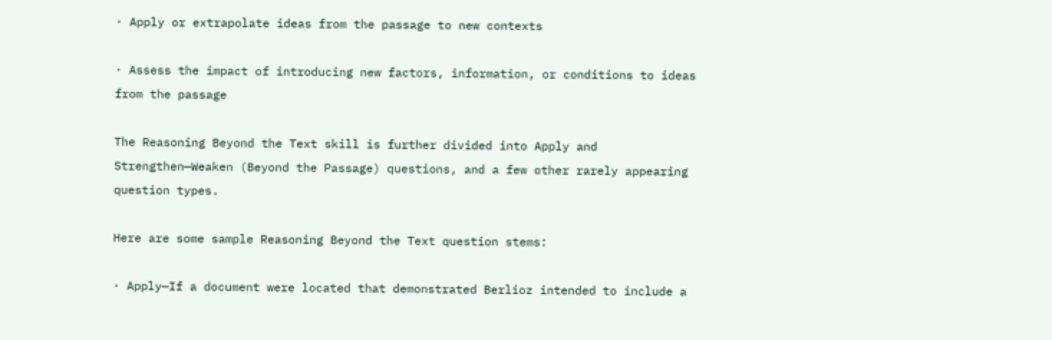· Apply or extrapolate ideas from the passage to new contexts

· Assess the impact of introducing new factors, information, or conditions to ideas from the passage

The Reasoning Beyond the Text skill is further divided into Apply and Strengthen—Weaken (Beyond the Passage) questions, and a few other rarely appearing question types.

Here are some sample Reasoning Beyond the Text question stems:

· Apply—If a document were located that demonstrated Berlioz intended to include a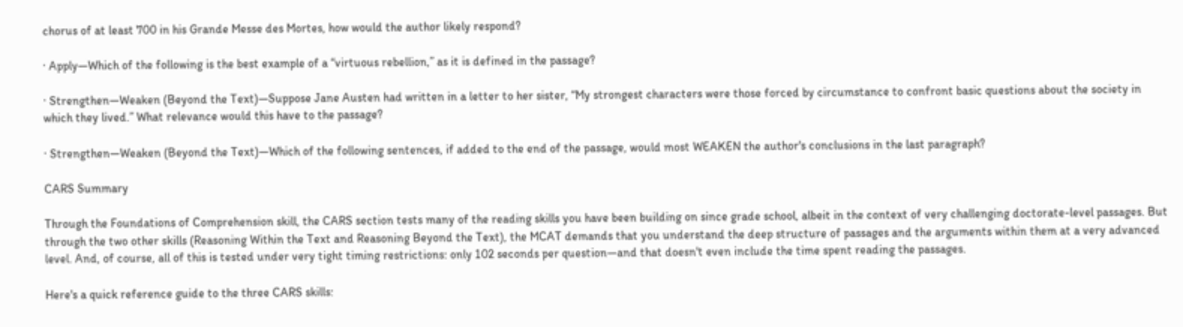chorus of at least 700 in his Grande Messe des Mortes, how would the author likely respond?

· Apply—Which of the following is the best example of a “virtuous rebellion,” as it is defined in the passage?

· Strengthen—Weaken (Beyond the Text)—Suppose Jane Austen had written in a letter to her sister, “My strongest characters were those forced by circumstance to confront basic questions about the society in which they lived.” What relevance would this have to the passage?

· Strengthen—Weaken (Beyond the Text)—Which of the following sentences, if added to the end of the passage, would most WEAKEN the author's conclusions in the last paragraph?

CARS Summary

Through the Foundations of Comprehension skill, the CARS section tests many of the reading skills you have been building on since grade school, albeit in the context of very challenging doctorate-level passages. But through the two other skills (Reasoning Within the Text and Reasoning Beyond the Text), the MCAT demands that you understand the deep structure of passages and the arguments within them at a very advanced level. And, of course, all of this is tested under very tight timing restrictions: only 102 seconds per question—and that doesn't even include the time spent reading the passages.

Here's a quick reference guide to the three CARS skills: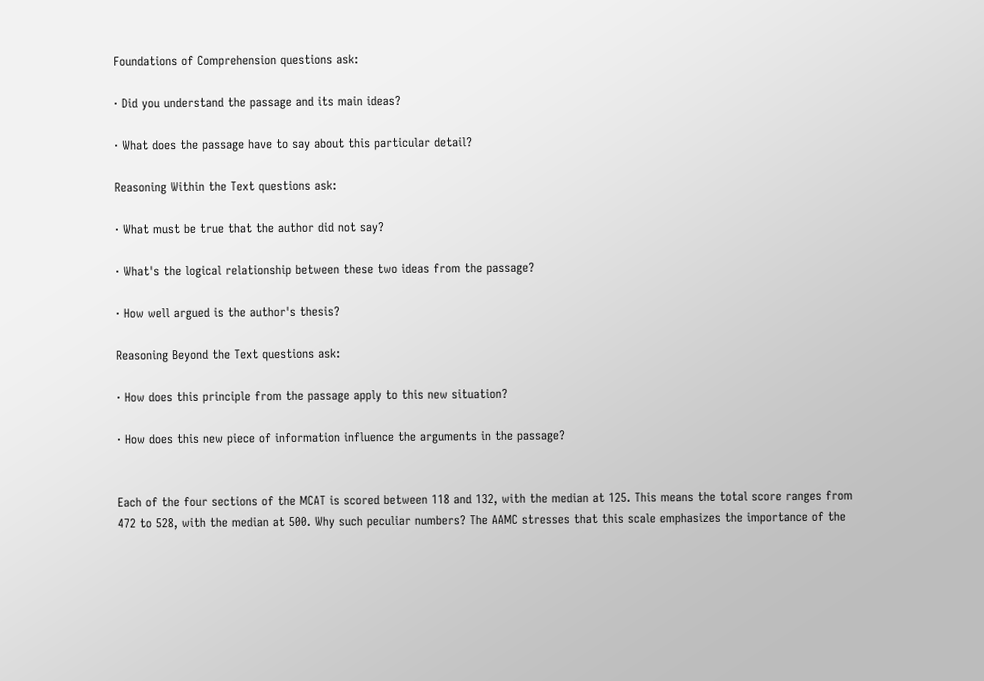Foundations of Comprehension questions ask:

· Did you understand the passage and its main ideas?

· What does the passage have to say about this particular detail?

Reasoning Within the Text questions ask:

· What must be true that the author did not say?

· What's the logical relationship between these two ideas from the passage?

· How well argued is the author's thesis?

Reasoning Beyond the Text questions ask:

· How does this principle from the passage apply to this new situation?

· How does this new piece of information influence the arguments in the passage?


Each of the four sections of the MCAT is scored between 118 and 132, with the median at 125. This means the total score ranges from 472 to 528, with the median at 500. Why such peculiar numbers? The AAMC stresses that this scale emphasizes the importance of the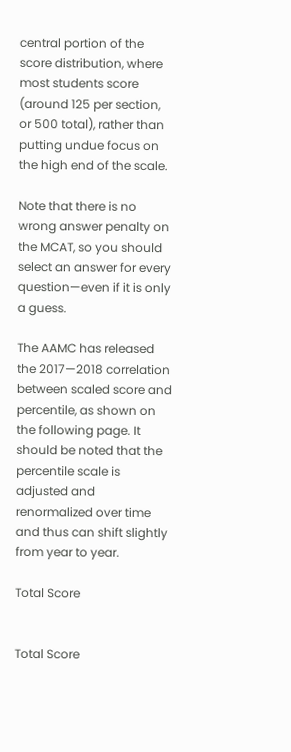central portion of the score distribution, where most students score (around 125 per section, or 500 total), rather than putting undue focus on the high end of the scale.

Note that there is no wrong answer penalty on the MCAT, so you should select an answer for every question—even if it is only a guess.

The AAMC has released the 2017—2018 correlation between scaled score and percentile, as shown on the following page. It should be noted that the percentile scale is adjusted and renormalized over time and thus can shift slightly from year to year.

Total Score


Total Score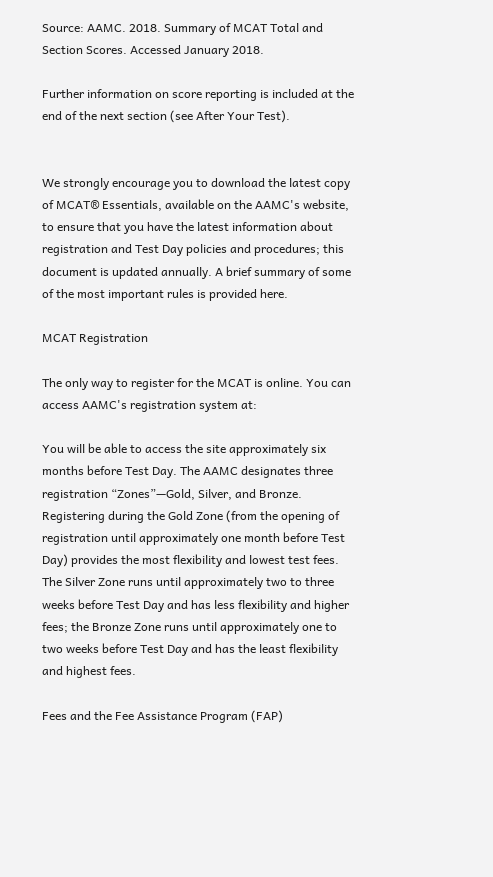Source: AAMC. 2018. Summary of MCAT Total and Section Scores. Accessed January 2018.

Further information on score reporting is included at the end of the next section (see After Your Test).


We strongly encourage you to download the latest copy of MCAT® Essentials, available on the AAMC's website, to ensure that you have the latest information about registration and Test Day policies and procedures; this document is updated annually. A brief summary of some of the most important rules is provided here.

MCAT Registration

The only way to register for the MCAT is online. You can access AAMC's registration system at:

You will be able to access the site approximately six months before Test Day. The AAMC designates three registration “Zones”—Gold, Silver, and Bronze. Registering during the Gold Zone (from the opening of registration until approximately one month before Test Day) provides the most flexibility and lowest test fees. The Silver Zone runs until approximately two to three weeks before Test Day and has less flexibility and higher fees; the Bronze Zone runs until approximately one to two weeks before Test Day and has the least flexibility and highest fees.

Fees and the Fee Assistance Program (FAP)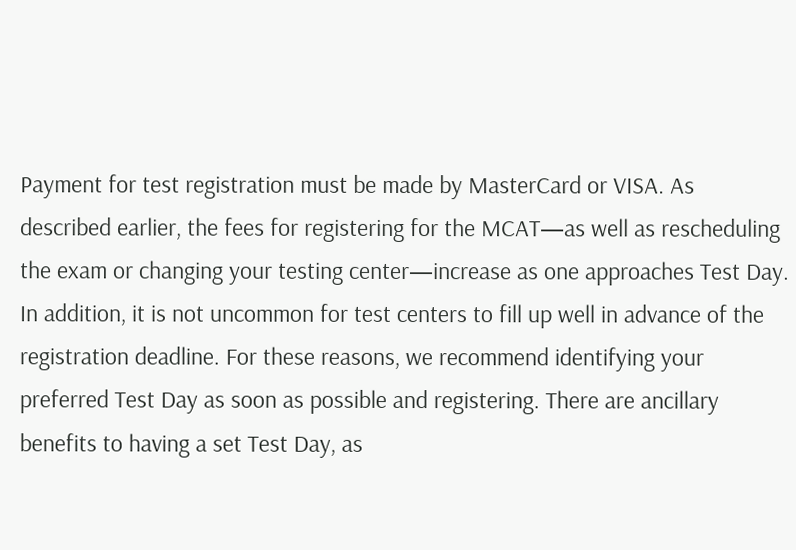Payment for test registration must be made by MasterCard or VISA. As described earlier, the fees for registering for the MCAT—as well as rescheduling the exam or changing your testing center—increase as one approaches Test Day. In addition, it is not uncommon for test centers to fill up well in advance of the registration deadline. For these reasons, we recommend identifying your preferred Test Day as soon as possible and registering. There are ancillary benefits to having a set Test Day, as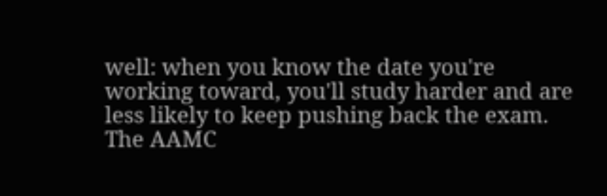well: when you know the date you're working toward, you'll study harder and are less likely to keep pushing back the exam. The AAMC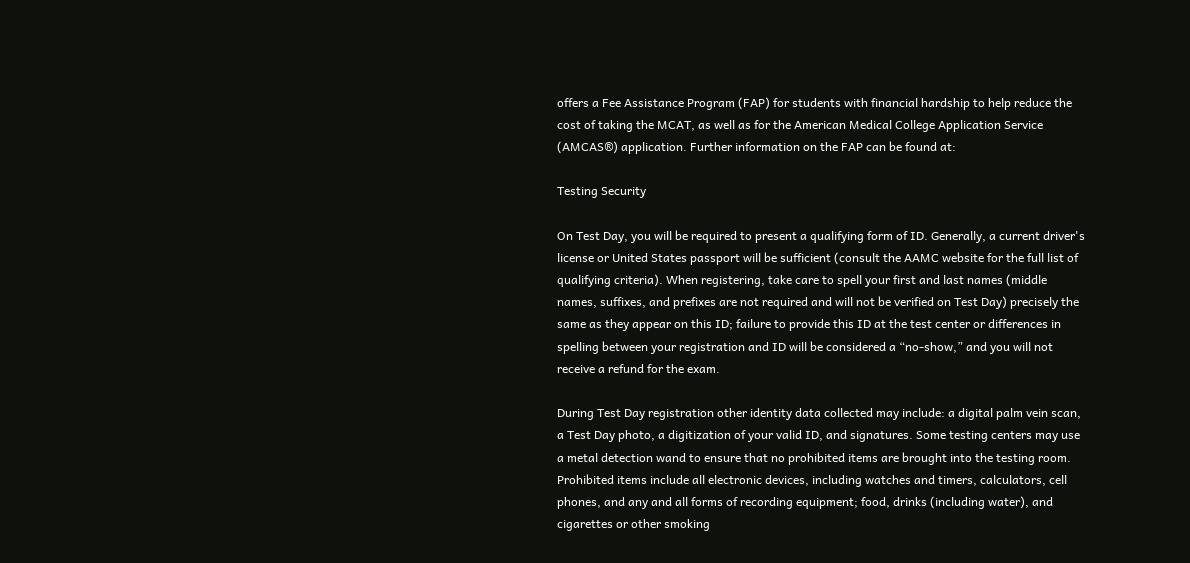offers a Fee Assistance Program (FAP) for students with financial hardship to help reduce the cost of taking the MCAT, as well as for the American Medical College Application Service (AMCAS®) application. Further information on the FAP can be found at:

Testing Security

On Test Day, you will be required to present a qualifying form of ID. Generally, a current driver's license or United States passport will be sufficient (consult the AAMC website for the full list of qualifying criteria). When registering, take care to spell your first and last names (middle names, suffixes, and prefixes are not required and will not be verified on Test Day) precisely the same as they appear on this ID; failure to provide this ID at the test center or differences in spelling between your registration and ID will be considered a “no-show,” and you will not receive a refund for the exam.

During Test Day registration other identity data collected may include: a digital palm vein scan, a Test Day photo, a digitization of your valid ID, and signatures. Some testing centers may use a metal detection wand to ensure that no prohibited items are brought into the testing room. Prohibited items include all electronic devices, including watches and timers, calculators, cell phones, and any and all forms of recording equipment; food, drinks (including water), and cigarettes or other smoking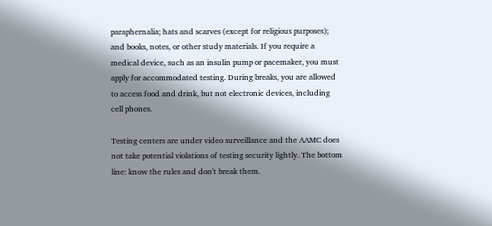paraphernalia; hats and scarves (except for religious purposes); and books, notes, or other study materials. If you require a medical device, such as an insulin pump or pacemaker, you must apply for accommodated testing. During breaks, you are allowed to access food and drink, but not electronic devices, including cell phones.

Testing centers are under video surveillance and the AAMC does not take potential violations of testing security lightly. The bottom line: know the rules and don't break them.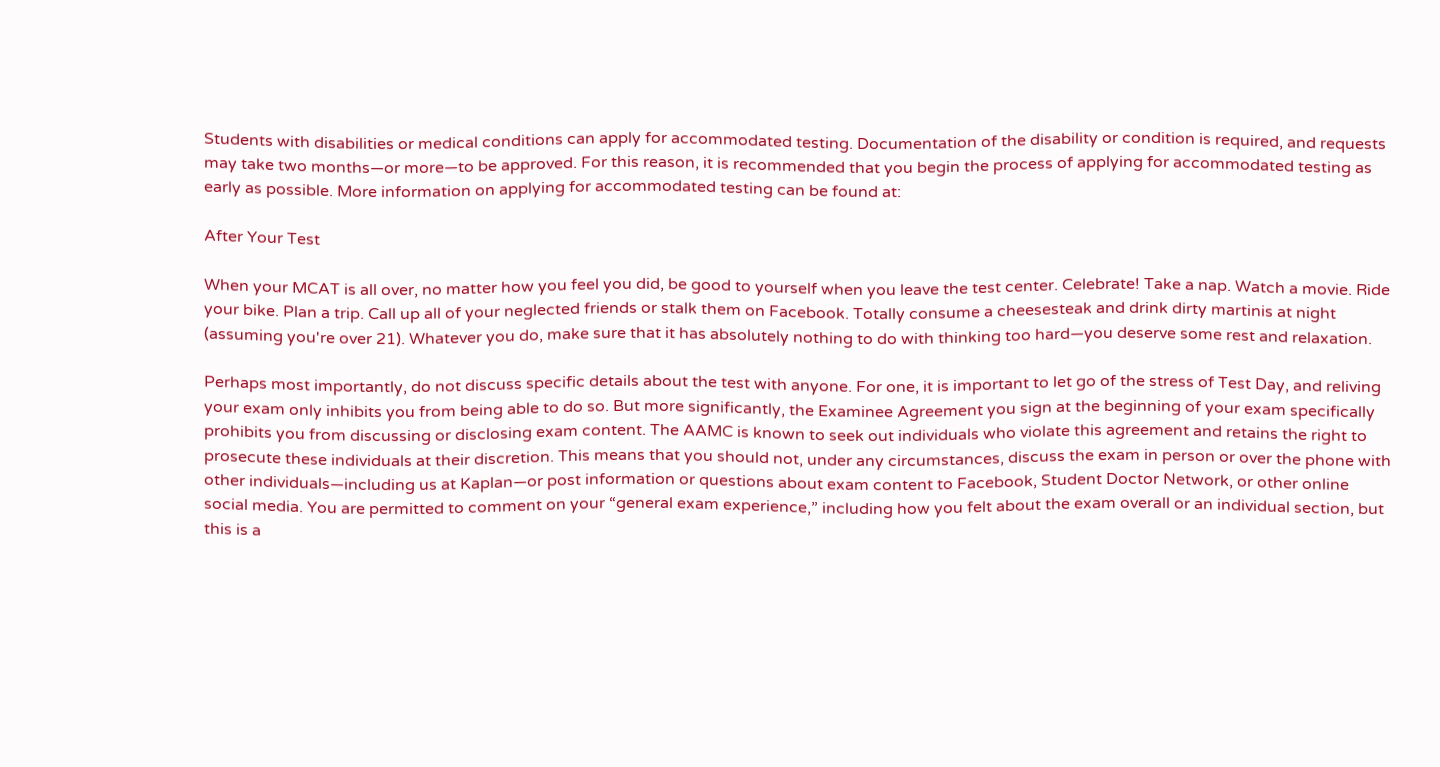Students with disabilities or medical conditions can apply for accommodated testing. Documentation of the disability or condition is required, and requests may take two months—or more—to be approved. For this reason, it is recommended that you begin the process of applying for accommodated testing as early as possible. More information on applying for accommodated testing can be found at:

After Your Test

When your MCAT is all over, no matter how you feel you did, be good to yourself when you leave the test center. Celebrate! Take a nap. Watch a movie. Ride your bike. Plan a trip. Call up all of your neglected friends or stalk them on Facebook. Totally consume a cheesesteak and drink dirty martinis at night (assuming you're over 21). Whatever you do, make sure that it has absolutely nothing to do with thinking too hard—you deserve some rest and relaxation.

Perhaps most importantly, do not discuss specific details about the test with anyone. For one, it is important to let go of the stress of Test Day, and reliving your exam only inhibits you from being able to do so. But more significantly, the Examinee Agreement you sign at the beginning of your exam specifically prohibits you from discussing or disclosing exam content. The AAMC is known to seek out individuals who violate this agreement and retains the right to prosecute these individuals at their discretion. This means that you should not, under any circumstances, discuss the exam in person or over the phone with other individuals—including us at Kaplan—or post information or questions about exam content to Facebook, Student Doctor Network, or other online social media. You are permitted to comment on your “general exam experience,” including how you felt about the exam overall or an individual section, but this is a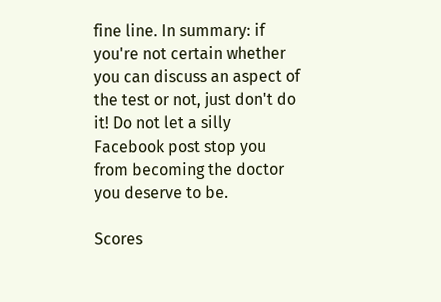fine line. In summary: if you're not certain whether you can discuss an aspect of the test or not, just don't do it! Do not let a silly Facebook post stop you from becoming the doctor you deserve to be.

Scores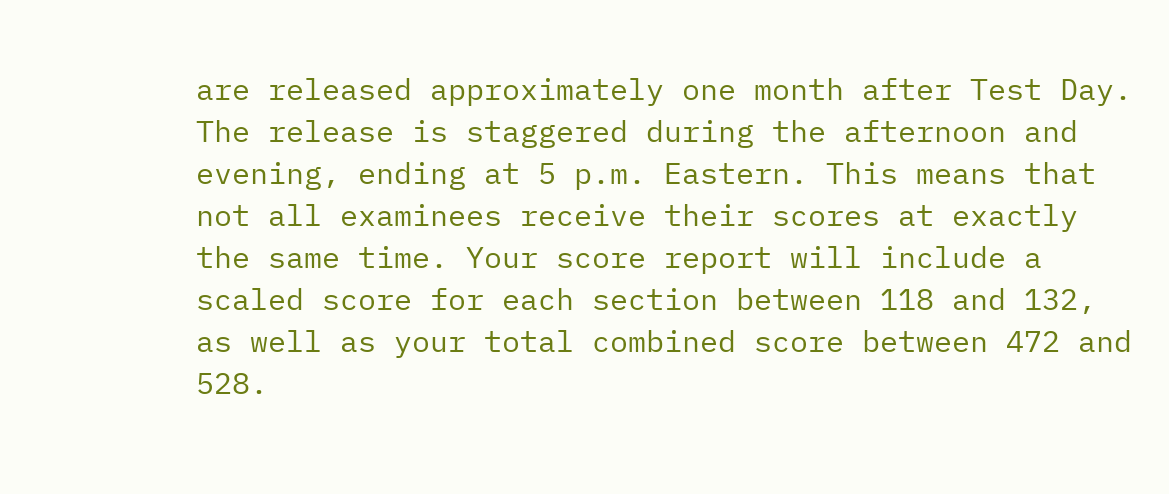are released approximately one month after Test Day. The release is staggered during the afternoon and evening, ending at 5 p.m. Eastern. This means that not all examinees receive their scores at exactly the same time. Your score report will include a scaled score for each section between 118 and 132, as well as your total combined score between 472 and 528.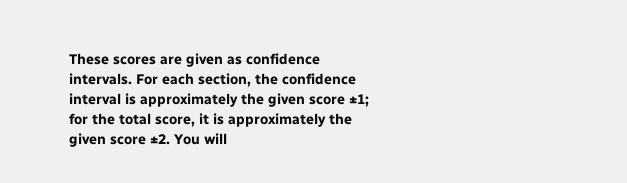These scores are given as confidence intervals. For each section, the confidence interval is approximately the given score ±1; for the total score, it is approximately the given score ±2. You will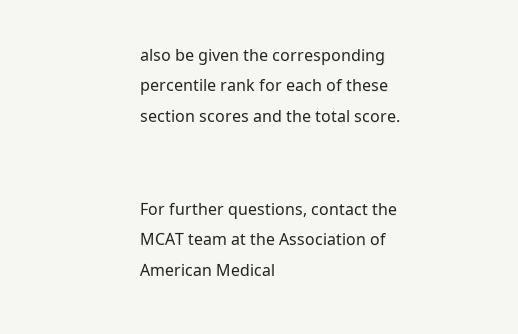also be given the corresponding percentile rank for each of these section scores and the total score.


For further questions, contact the MCAT team at the Association of American Medical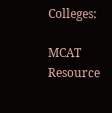Colleges:

MCAT Resource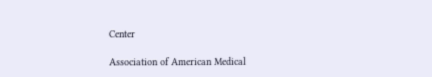Center

Association of American Medical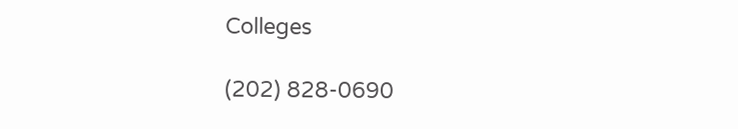Colleges

(202) 828-0690